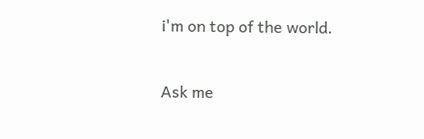i'm on top of the world.

Ask me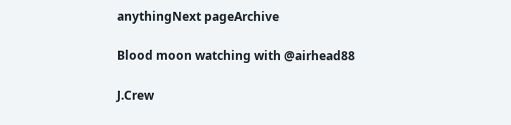anythingNext pageArchive

Blood moon watching with @airhead88

J.Crew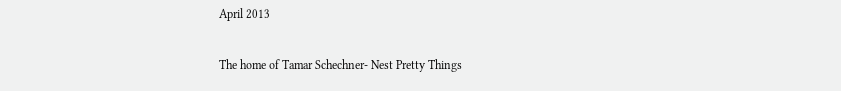April 2013

The home of Tamar Schechner- Nest Pretty Things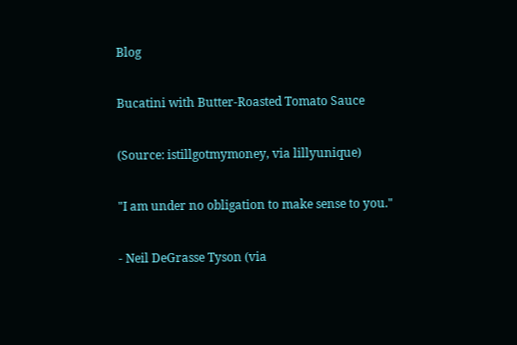Blog

Bucatini with Butter-Roasted Tomato Sauce

(Source: istillgotmymoney, via lillyunique)

"I am under no obligation to make sense to you."

- Neil DeGrasse Tyson (via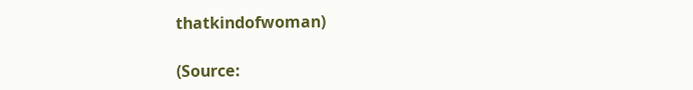thatkindofwoman)

(Source: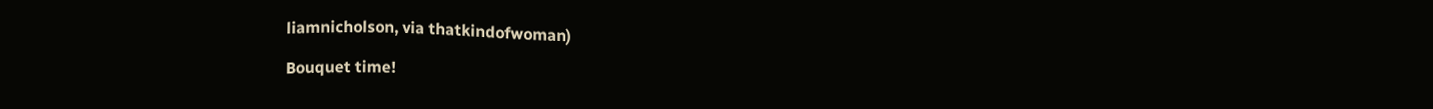liamnicholson, via thatkindofwoman)

Bouquet time!